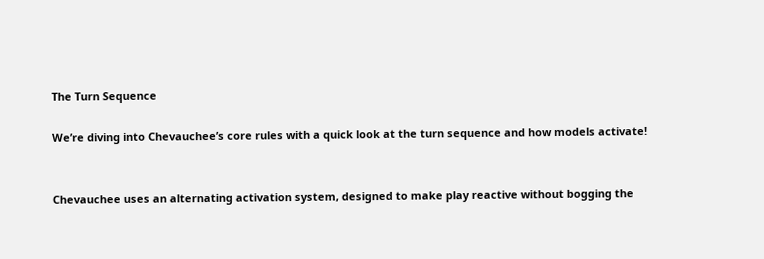The Turn Sequence

We’re diving into Chevauchee’s core rules with a quick look at the turn sequence and how models activate!


Chevauchee uses an alternating activation system, designed to make play reactive without bogging the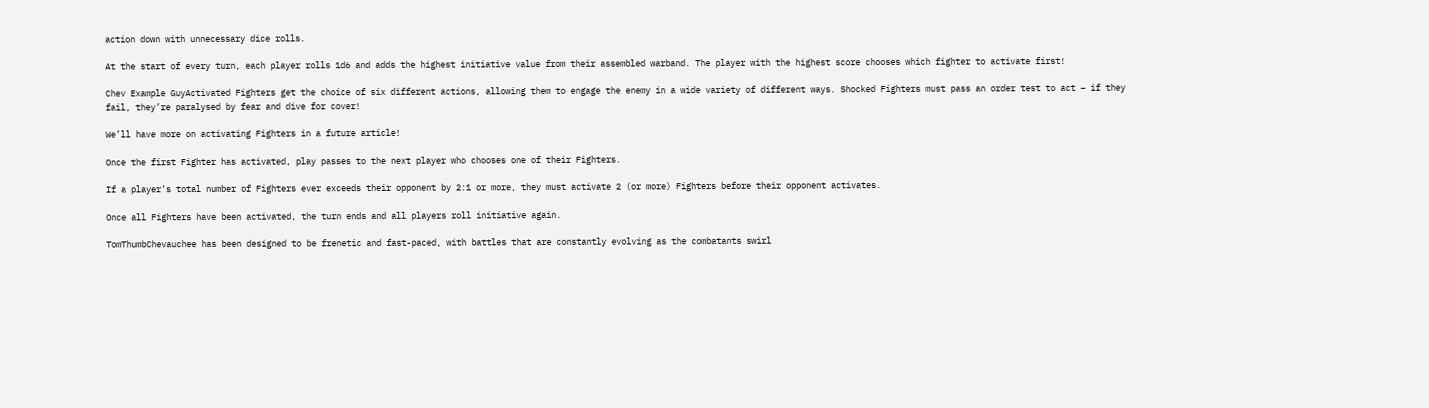action down with unnecessary dice rolls.

At the start of every turn, each player rolls 1d6 and adds the highest initiative value from their assembled warband. The player with the highest score chooses which fighter to activate first!

Chev Example GuyActivated Fighters get the choice of six different actions, allowing them to engage the enemy in a wide variety of different ways. Shocked Fighters must pass an order test to act – if they fail, they’re paralysed by fear and dive for cover!

We’ll have more on activating Fighters in a future article!

Once the first Fighter has activated, play passes to the next player who chooses one of their Fighters.

If a player’s total number of Fighters ever exceeds their opponent by 2:1 or more, they must activate 2 (or more) Fighters before their opponent activates.

Once all Fighters have been activated, the turn ends and all players roll initiative again.

TomThumbChevauchee has been designed to be frenetic and fast-paced, with battles that are constantly evolving as the combatants swirl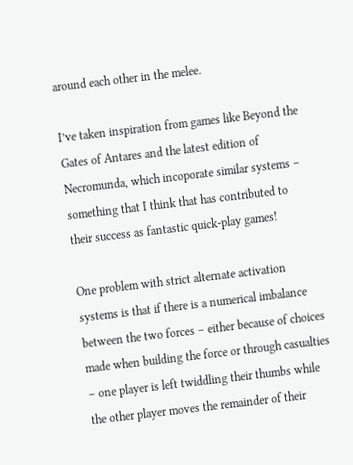around each other in the melee.

I’ve taken inspiration from games like Beyond the Gates of Antares and the latest edition of Necromunda, which incoporate similar systems – something that I think that has contributed to their success as fantastic quick-play games!

One problem with strict alternate activation systems is that if there is a numerical imbalance between the two forces – either because of choices made when building the force or through casualties – one player is left twiddling their thumbs while the other player moves the remainder of their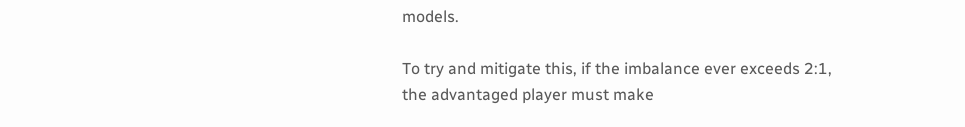models.

To try and mitigate this, if the imbalance ever exceeds 2:1, the advantaged player must make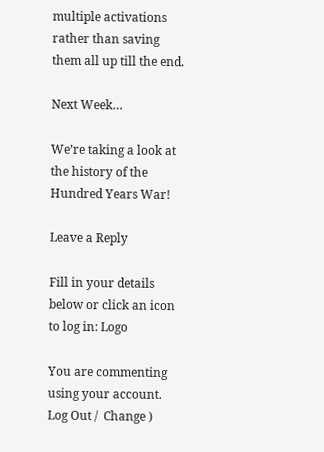multiple activations rather than saving them all up till the end.

Next Week…

We’re taking a look at the history of the Hundred Years War!

Leave a Reply

Fill in your details below or click an icon to log in: Logo

You are commenting using your account. Log Out /  Change )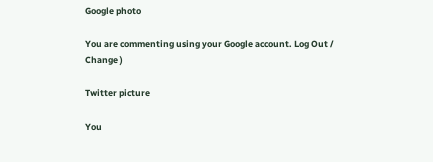Google photo

You are commenting using your Google account. Log Out /  Change )

Twitter picture

You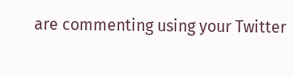are commenting using your Twitter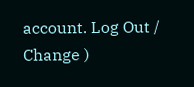account. Log Out /  Change )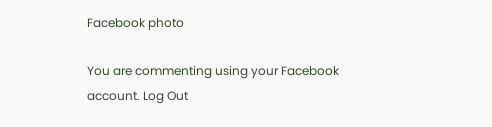Facebook photo

You are commenting using your Facebook account. Log Out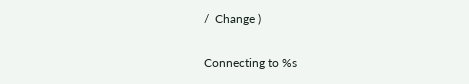/  Change )

Connecting to %s